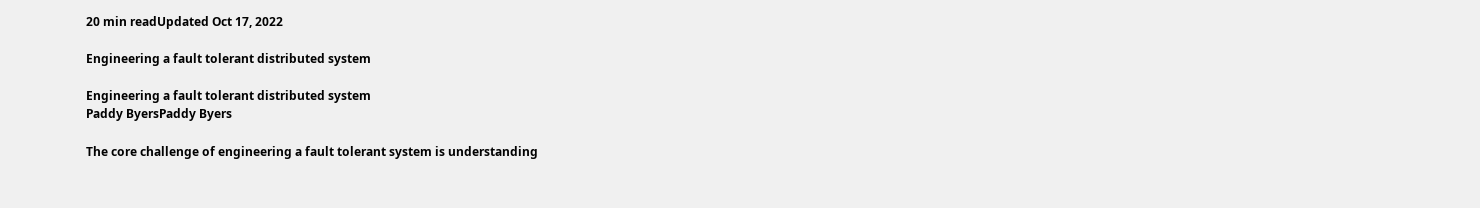20 min readUpdated Oct 17, 2022

Engineering a fault tolerant distributed system

Engineering a fault tolerant distributed system
Paddy ByersPaddy Byers

The core challenge of engineering a fault tolerant system is understanding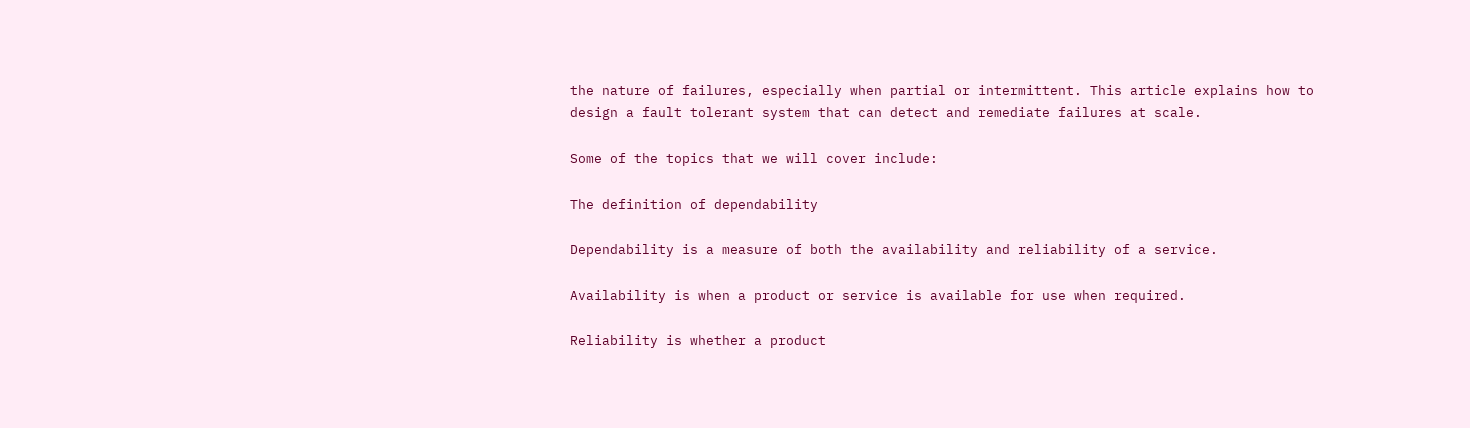the nature of failures, especially when partial or intermittent. This article explains how to design a fault tolerant system that can detect and remediate failures at scale.

Some of the topics that we will cover include:

The definition of dependability

Dependability is a measure of both the availability and reliability of a service.

Availability is when a product or service is available for use when required.

Reliability is whether a product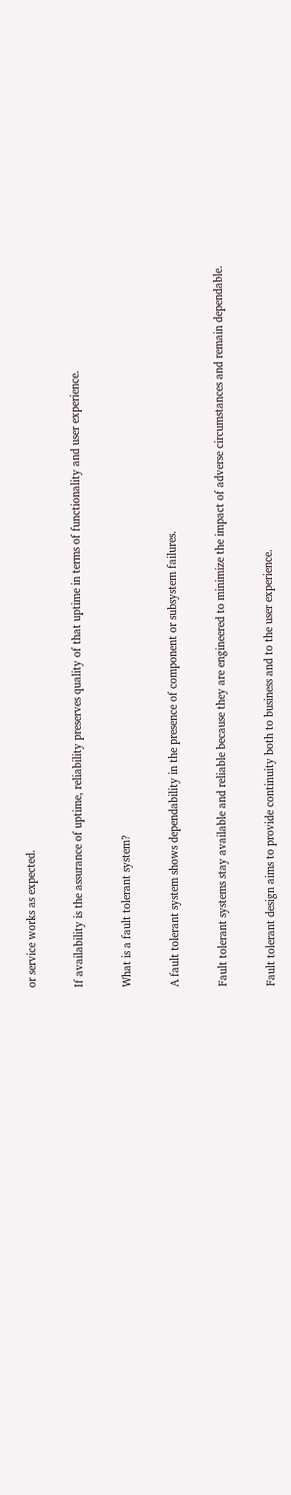or service works as expected.

If availability is the assurance of uptime, reliability preserves quality of that uptime in terms of functionality and user experience.

What is a fault tolerant system?

A fault tolerant system shows dependability in the presence of component or subsystem failures.

Fault tolerant systems stay available and reliable because they are engineered to minimize the impact of adverse circumstances and remain dependable.

Fault tolerant design aims to provide continuity both to business and to the user experience.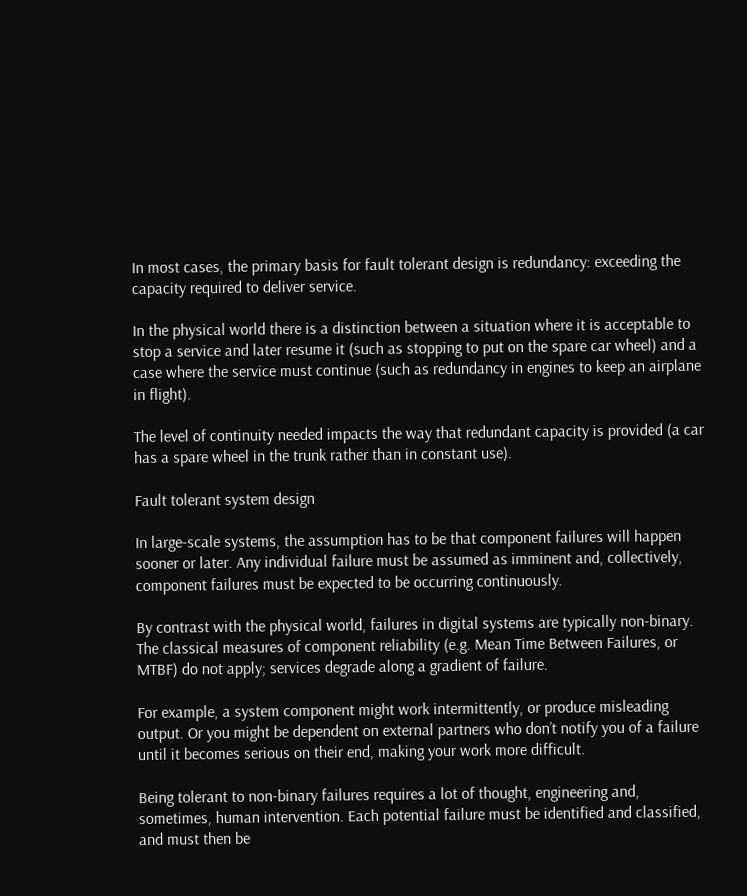In most cases, the primary basis for fault tolerant design is redundancy: exceeding the capacity required to deliver service.

In the physical world there is a distinction between a situation where it is acceptable to stop a service and later resume it (such as stopping to put on the spare car wheel) and a case where the service must continue (such as redundancy in engines to keep an airplane in flight).

The level of continuity needed impacts the way that redundant capacity is provided (a car has a spare wheel in the trunk rather than in constant use).

Fault tolerant system design

In large-scale systems, the assumption has to be that component failures will happen sooner or later. Any individual failure must be assumed as imminent and, collectively, component failures must be expected to be occurring continuously.

By contrast with the physical world, failures in digital systems are typically non-binary. The classical measures of component reliability (e.g. Mean Time Between Failures, or MTBF) do not apply; services degrade along a gradient of failure.

For example, a system component might work intermittently, or produce misleading output. Or you might be dependent on external partners who don’t notify you of a failure until it becomes serious on their end, making your work more difficult.

Being tolerant to non-binary failures requires a lot of thought, engineering and, sometimes, human intervention. Each potential failure must be identified and classified, and must then be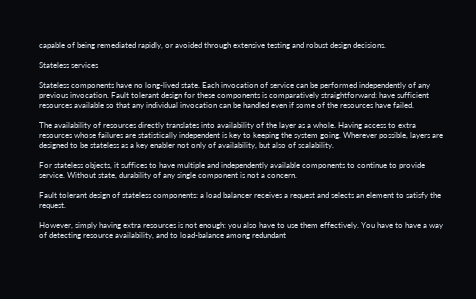capable of being remediated rapidly, or avoided through extensive testing and robust design decisions.

Stateless services

Stateless components have no long-lived state. Each invocation of service can be performed independently of any previous invocation. Fault tolerant design for these components is comparatively straightforward: have sufficient resources available so that any individual invocation can be handled even if some of the resources have failed.

The availability of resources directly translates into availability of the layer as a whole. Having access to extra resources whose failures are statistically independent is key to keeping the system going. Wherever possible, layers are designed to be stateless as a key enabler not only of availability, but also of scalability.

For stateless objects, it suffices to have multiple and independently available components to continue to provide service. Without state, durability of any single component is not a concern.

Fault tolerant design of stateless components: a load balancer receives a request and selects an element to satisfy the request.

However, simply having extra resources is not enough: you also have to use them effectively. You have to have a way of detecting resource availability, and to load-balance among redundant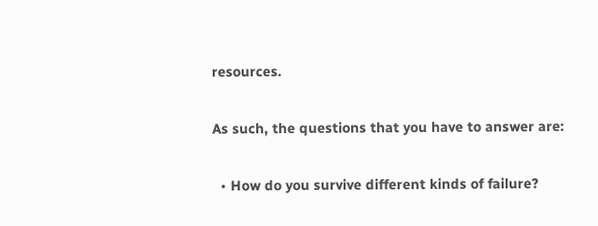resources.

As such, the questions that you have to answer are:

  • How do you survive different kinds of failure?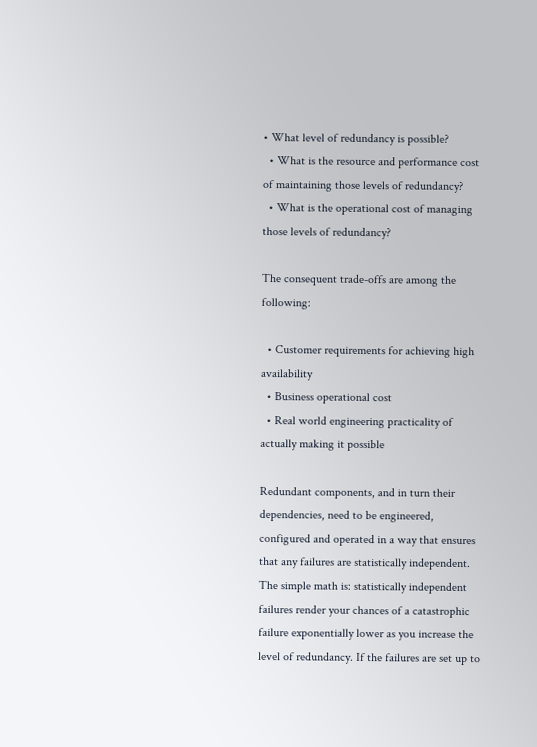• What level of redundancy is possible?
  • What is the resource and performance cost of maintaining those levels of redundancy?
  • What is the operational cost of managing those levels of redundancy?

The consequent trade-offs are among the following:

  • Customer requirements for achieving high availability
  • Business operational cost
  • Real world engineering practicality of actually making it possible

Redundant components, and in turn their dependencies, need to be engineered, configured and operated in a way that ensures that any failures are statistically independent. The simple math is: statistically independent failures render your chances of a catastrophic failure exponentially lower as you increase the level of redundancy. If the failures are set up to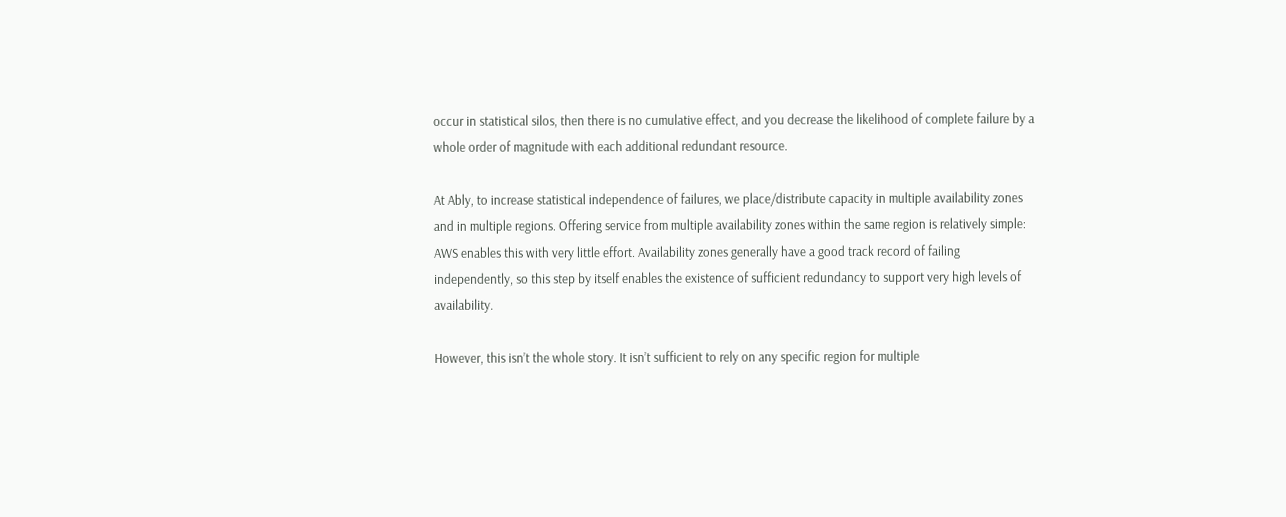occur in statistical silos, then there is no cumulative effect, and you decrease the likelihood of complete failure by a whole order of magnitude with each additional redundant resource.

At Ably, to increase statistical independence of failures, we place/distribute capacity in multiple availability zones and in multiple regions. Offering service from multiple availability zones within the same region is relatively simple: AWS enables this with very little effort. Availability zones generally have a good track record of failing independently, so this step by itself enables the existence of sufficient redundancy to support very high levels of availability.

However, this isn’t the whole story. It isn’t sufficient to rely on any specific region for multiple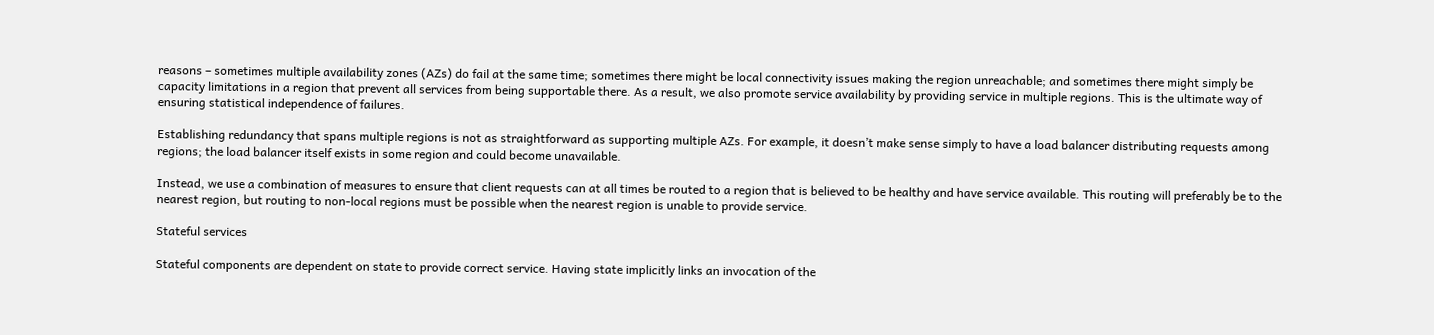reasons – sometimes multiple availability zones (AZs) do fail at the same time; sometimes there might be local connectivity issues making the region unreachable; and sometimes there might simply be capacity limitations in a region that prevent all services from being supportable there. As a result, we also promote service availability by providing service in multiple regions. This is the ultimate way of ensuring statistical independence of failures.

Establishing redundancy that spans multiple regions is not as straightforward as supporting multiple AZs. For example, it doesn’t make sense simply to have a load balancer distributing requests among regions; the load balancer itself exists in some region and could become unavailable.

Instead, we use a combination of measures to ensure that client requests can at all times be routed to a region that is believed to be healthy and have service available. This routing will preferably be to the nearest region, but routing to non-local regions must be possible when the nearest region is unable to provide service.

Stateful services

Stateful components are dependent on state to provide correct service. Having state implicitly links an invocation of the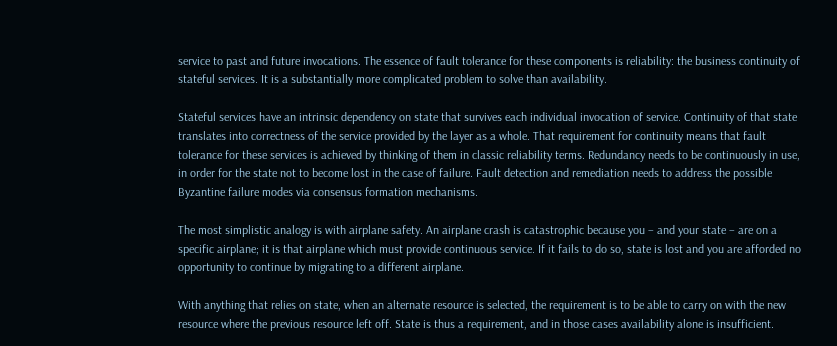service to past and future invocations. The essence of fault tolerance for these components is reliability: the business continuity of stateful services. It is a substantially more complicated problem to solve than availability.

Stateful services have an intrinsic dependency on state that survives each individual invocation of service. Continuity of that state translates into correctness of the service provided by the layer as a whole. That requirement for continuity means that fault tolerance for these services is achieved by thinking of them in classic reliability terms. Redundancy needs to be continuously in use, in order for the state not to become lost in the case of failure. Fault detection and remediation needs to address the possible Byzantine failure modes via consensus formation mechanisms.

The most simplistic analogy is with airplane safety. An airplane crash is catastrophic because you – and your state – are on a specific airplane; it is that airplane which must provide continuous service. If it fails to do so, state is lost and you are afforded no opportunity to continue by migrating to a different airplane.

With anything that relies on state, when an alternate resource is selected, the requirement is to be able to carry on with the new resource where the previous resource left off. State is thus a requirement, and in those cases availability alone is insufficient.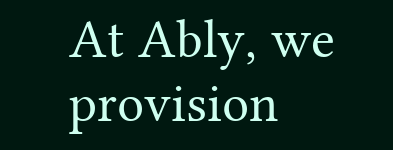At Ably, we provision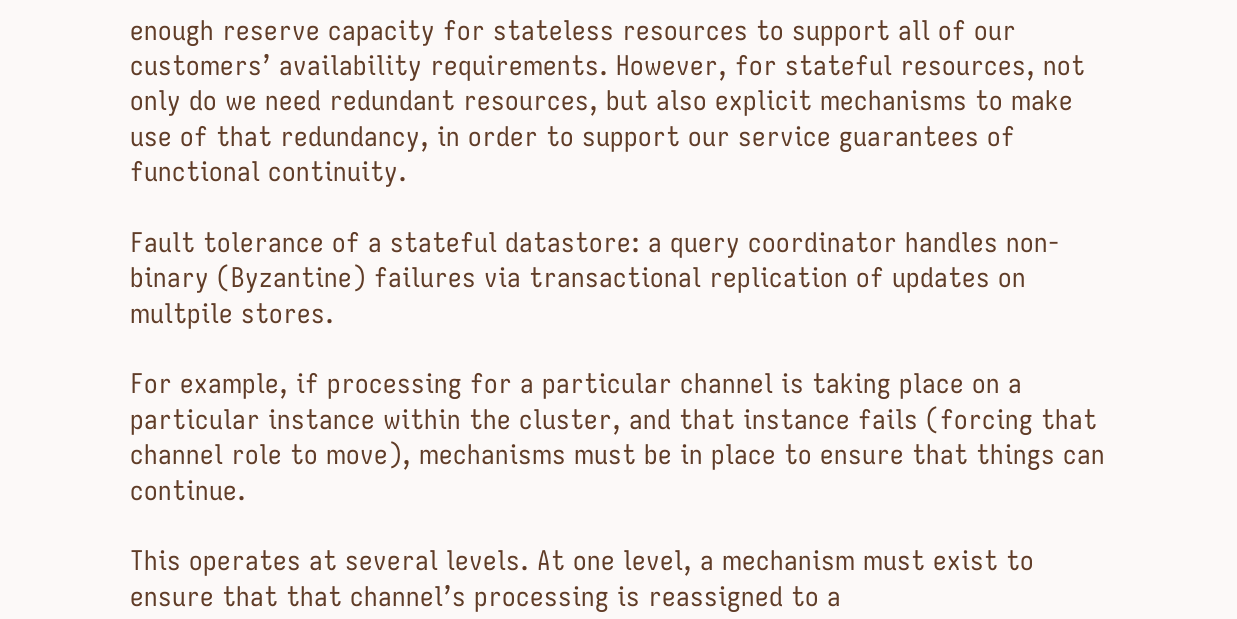enough reserve capacity for stateless resources to support all of our customers’ availability requirements. However, for stateful resources, not only do we need redundant resources, but also explicit mechanisms to make use of that redundancy, in order to support our service guarantees of functional continuity.

Fault tolerance of a stateful datastore: a query coordinator handles non-binary (Byzantine) failures via transactional replication of updates on multpile stores.

For example, if processing for a particular channel is taking place on a particular instance within the cluster, and that instance fails (forcing that channel role to move), mechanisms must be in place to ensure that things can continue.

This operates at several levels. At one level, a mechanism must exist to ensure that that channel’s processing is reassigned to a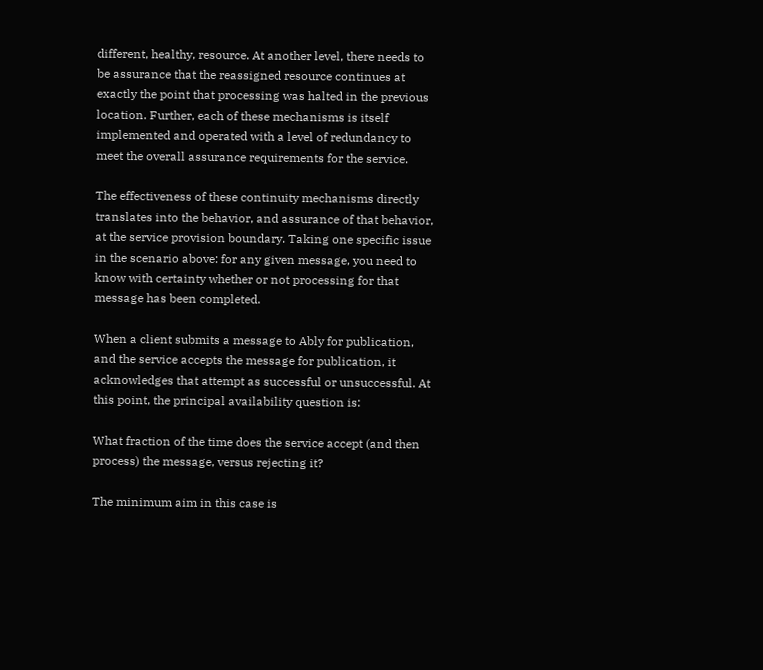different, healthy, resource. At another level, there needs to be assurance that the reassigned resource continues at exactly the point that processing was halted in the previous location. Further, each of these mechanisms is itself implemented and operated with a level of redundancy to meet the overall assurance requirements for the service.

The effectiveness of these continuity mechanisms directly translates into the behavior, and assurance of that behavior, at the service provision boundary. Taking one specific issue in the scenario above: for any given message, you need to know with certainty whether or not processing for that message has been completed.

When a client submits a message to Ably for publication, and the service accepts the message for publication, it acknowledges that attempt as successful or unsuccessful. At this point, the principal availability question is:

What fraction of the time does the service accept (and then process) the message, versus rejecting it?

The minimum aim in this case is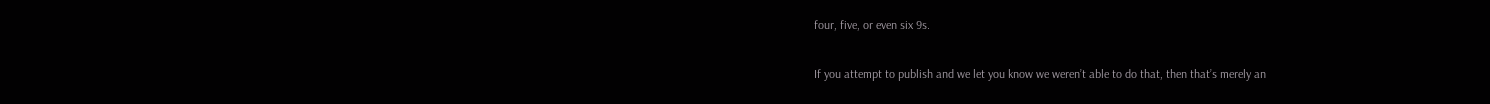four, five, or even six 9s.

If you attempt to publish and we let you know we weren’t able to do that, then that’s merely an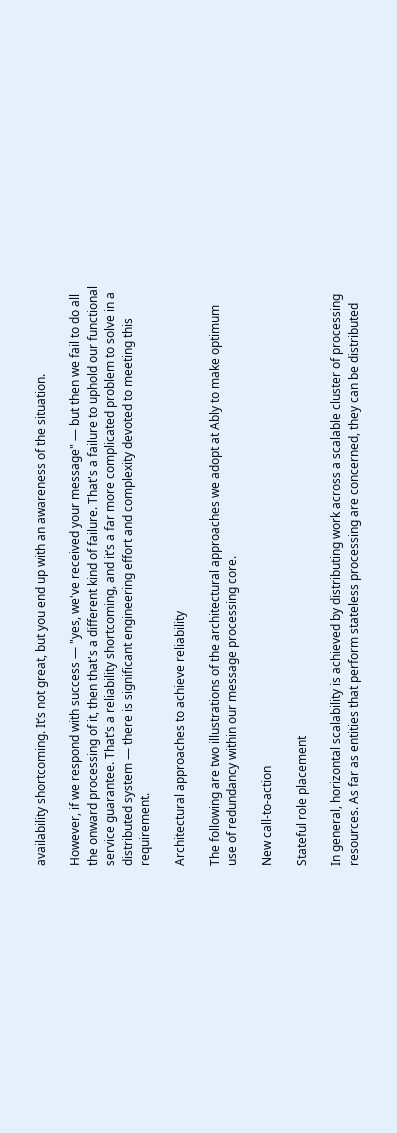availability shortcoming. It’s not great, but you end up with an awareness of the situation.

However, if we respond with success — "yes, we've received your message" — but then we fail to do all the onward processing of it, then that's a different kind of failure. That's a failure to uphold our functional service guarantee. That’s a reliability shortcoming, and it’s a far more complicated problem to solve in a distributed system — there is significant engineering effort and complexity devoted to meeting this requirement.

Architectural approaches to achieve reliability

The following are two illustrations of the architectural approaches we adopt at Ably to make optimum use of redundancy within our message processing core.

New call-to-action

Stateful role placement

In general, horizontal scalability is achieved by distributing work across a scalable cluster of processing resources. As far as entities that perform stateless processing are concerned, they can be distributed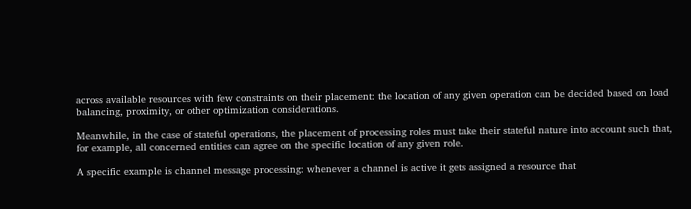across available resources with few constraints on their placement: the location of any given operation can be decided based on load balancing, proximity, or other optimization considerations.

Meanwhile, in the case of stateful operations, the placement of processing roles must take their stateful nature into account such that, for example, all concerned entities can agree on the specific location of any given role.

A specific example is channel message processing: whenever a channel is active it gets assigned a resource that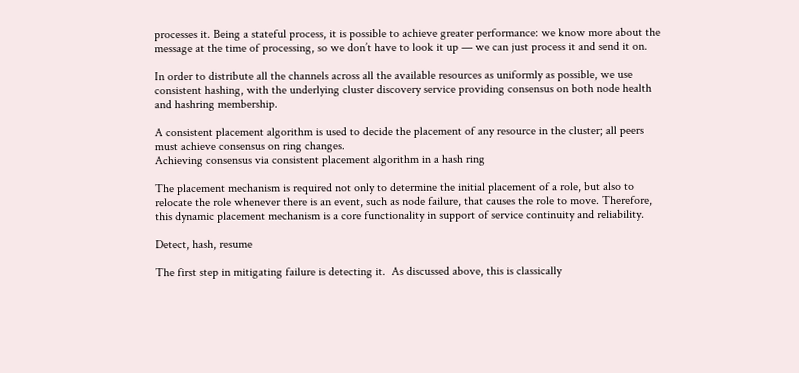processes it. Being a stateful process, it is possible to achieve greater performance: we know more about the message at the time of processing, so we don’t have to look it up — we can just process it and send it on.

In order to distribute all the channels across all the available resources as uniformly as possible, we use consistent hashing, with the underlying cluster discovery service providing consensus on both node health and hashring membership.

A consistent placement algorithm is used to decide the placement of any resource in the cluster; all peers must achieve consensus on ring changes.
Achieving consensus via consistent placement algorithm in a hash ring

The placement mechanism is required not only to determine the initial placement of a role, but also to relocate the role whenever there is an event, such as node failure, that causes the role to move. Therefore, this dynamic placement mechanism is a core functionality in support of service continuity and reliability.

Detect, hash, resume

The first step in mitigating failure is detecting it.  As discussed above, this is classically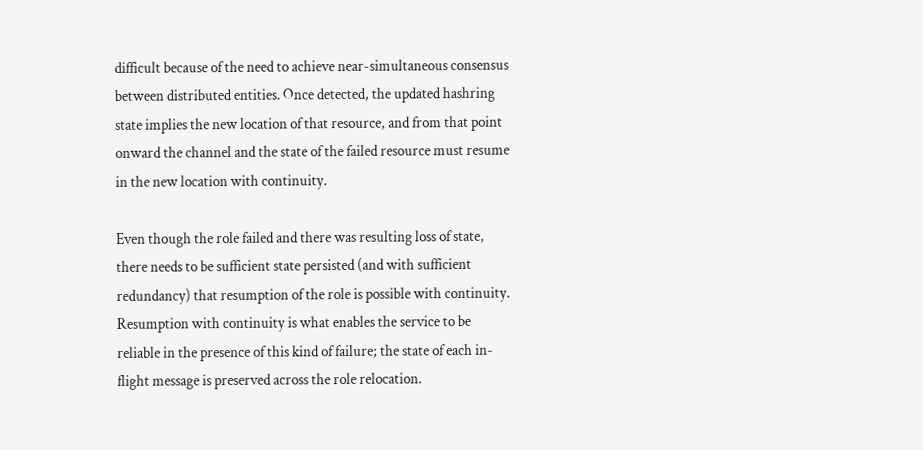difficult because of the need to achieve near-simultaneous consensus between distributed entities. Once detected, the updated hashring state implies the new location of that resource, and from that point onward the channel and the state of the failed resource must resume in the new location with continuity.

Even though the role failed and there was resulting loss of state, there needs to be sufficient state persisted (and with sufficient redundancy) that resumption of the role is possible with continuity. Resumption with continuity is what enables the service to be reliable in the presence of this kind of failure; the state of each in-flight message is preserved across the role relocation.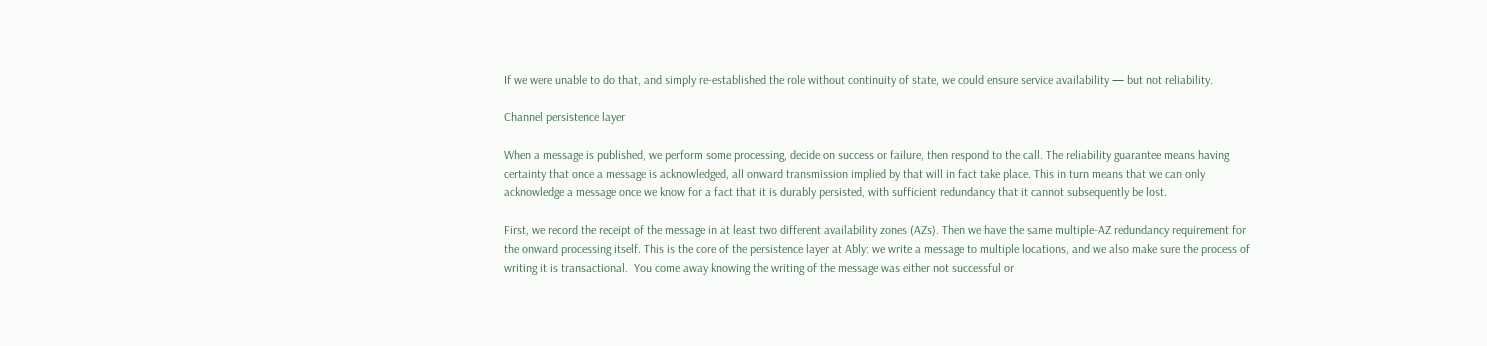If we were unable to do that, and simply re-established the role without continuity of state, we could ensure service availability — but not reliability.

Channel persistence layer

When a message is published, we perform some processing, decide on success or failure, then respond to the call. The reliability guarantee means having certainty that once a message is acknowledged, all onward transmission implied by that will in fact take place. This in turn means that we can only acknowledge a message once we know for a fact that it is durably persisted, with sufficient redundancy that it cannot subsequently be lost.

First, we record the receipt of the message in at least two different availability zones (AZs). Then we have the same multiple-AZ redundancy requirement for the onward processing itself. This is the core of the persistence layer at Ably: we write a message to multiple locations, and we also make sure the process of writing it is transactional.  You come away knowing the writing of the message was either not successful or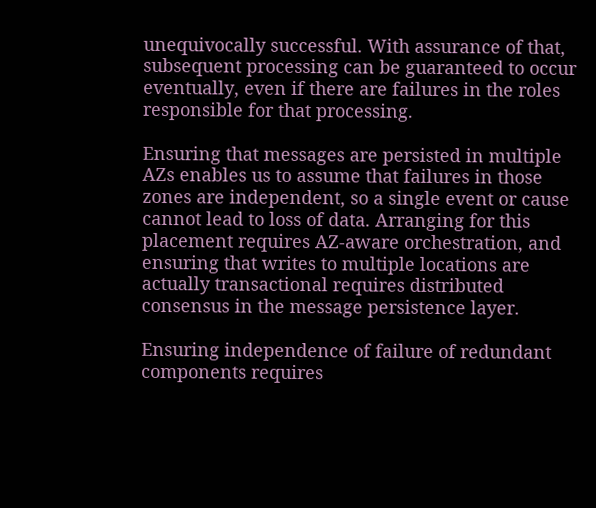unequivocally successful. With assurance of that, subsequent processing can be guaranteed to occur eventually, even if there are failures in the roles responsible for that processing.

Ensuring that messages are persisted in multiple AZs enables us to assume that failures in those zones are independent, so a single event or cause cannot lead to loss of data. Arranging for this placement requires AZ-aware orchestration, and ensuring that writes to multiple locations are actually transactional requires distributed consensus in the message persistence layer.

Ensuring independence of failure of redundant components requires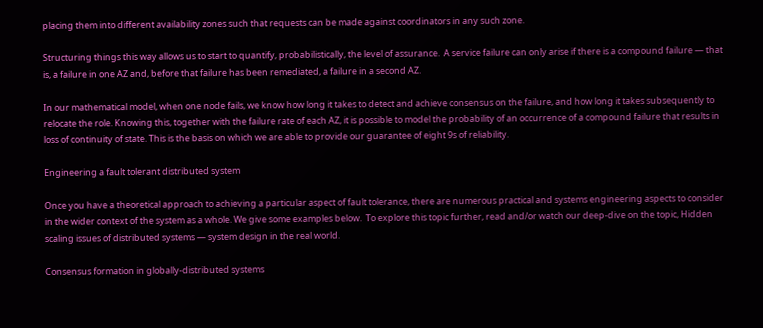placing them into different availability zones such that requests can be made against coordinators in any such zone.

Structuring things this way allows us to start to quantify, probabilistically, the level of assurance.  A service failure can only arise if there is a compound failure — that is, a failure in one AZ and, before that failure has been remediated, a failure in a second AZ.

In our mathematical model, when one node fails, we know how long it takes to detect and achieve consensus on the failure, and how long it takes subsequently to relocate the role. Knowing this, together with the failure rate of each AZ, it is possible to model the probability of an occurrence of a compound failure that results in loss of continuity of state. This is the basis on which we are able to provide our guarantee of eight 9s of reliability.

Engineering a fault tolerant distributed system

Once you have a theoretical approach to achieving a particular aspect of fault tolerance, there are numerous practical and systems engineering aspects to consider in the wider context of the system as a whole. We give some examples below.  To explore this topic further, read and/or watch our deep-dive on the topic, Hidden scaling issues of distributed systems — system design in the real world.

Consensus formation in globally-distributed systems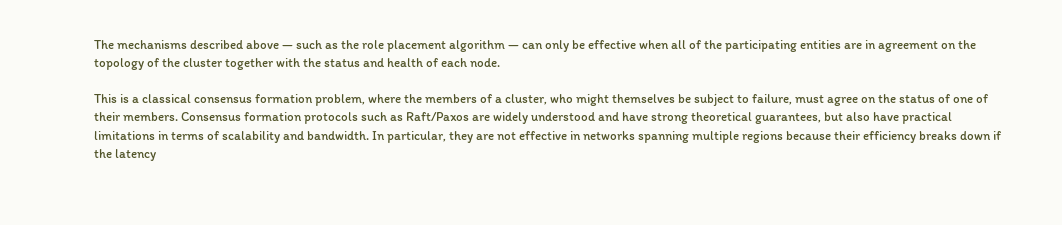The mechanisms described above — such as the role placement algorithm — can only be effective when all of the participating entities are in agreement on the topology of the cluster together with the status and health of each node.

This is a classical consensus formation problem, where the members of a cluster, who might themselves be subject to failure, must agree on the status of one of their members. Consensus formation protocols such as Raft/Paxos are widely understood and have strong theoretical guarantees, but also have practical limitations in terms of scalability and bandwidth. In particular, they are not effective in networks spanning multiple regions because their efficiency breaks down if the latency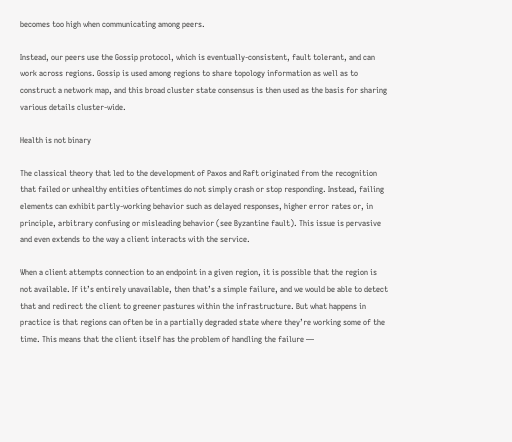becomes too high when communicating among peers.

Instead, our peers use the Gossip protocol, which is eventually-consistent, fault tolerant, and can work across regions. Gossip is used among regions to share topology information as well as to construct a network map, and this broad cluster state consensus is then used as the basis for sharing various details cluster-wide.

Health is not binary

The classical theory that led to the development of Paxos and Raft originated from the recognition that failed or unhealthy entities oftentimes do not simply crash or stop responding. Instead, failing elements can exhibit partly-working behavior such as delayed responses, higher error rates or, in principle, arbitrary confusing or misleading behavior (see Byzantine fault). This issue is pervasive and even extends to the way a client interacts with the service.

When a client attempts connection to an endpoint in a given region, it is possible that the region is not available. If it’s entirely unavailable, then that’s a simple failure, and we would be able to detect that and redirect the client to greener pastures within the infrastructure. But what happens in practice is that regions can often be in a partially degraded state where they’re working some of the time. This means that the client itself has the problem of handling the failure —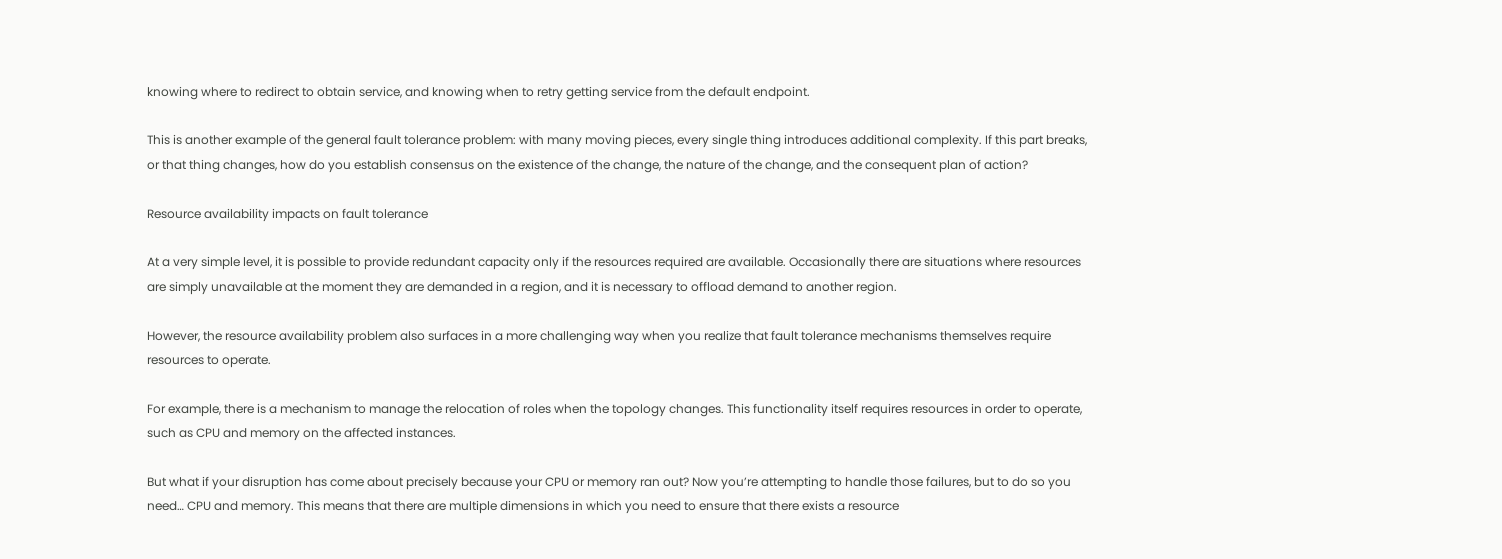knowing where to redirect to obtain service, and knowing when to retry getting service from the default endpoint.

This is another example of the general fault tolerance problem: with many moving pieces, every single thing introduces additional complexity. If this part breaks, or that thing changes, how do you establish consensus on the existence of the change, the nature of the change, and the consequent plan of action?

Resource availability impacts on fault tolerance

At a very simple level, it is possible to provide redundant capacity only if the resources required are available. Occasionally there are situations where resources are simply unavailable at the moment they are demanded in a region, and it is necessary to offload demand to another region.

However, the resource availability problem also surfaces in a more challenging way when you realize that fault tolerance mechanisms themselves require resources to operate.

For example, there is a mechanism to manage the relocation of roles when the topology changes. This functionality itself requires resources in order to operate, such as CPU and memory on the affected instances.

But what if your disruption has come about precisely because your CPU or memory ran out? Now you’re attempting to handle those failures, but to do so you need… CPU and memory. This means that there are multiple dimensions in which you need to ensure that there exists a resource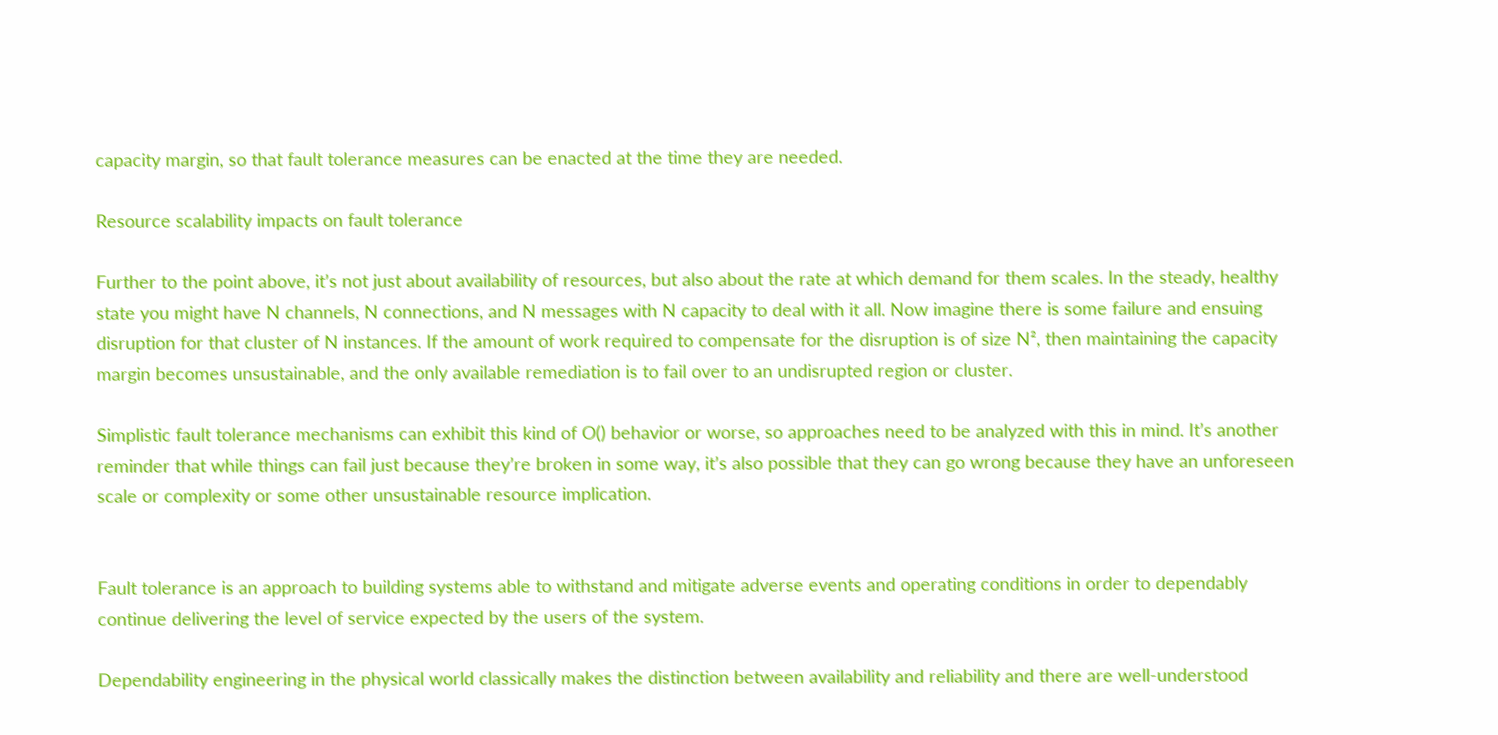capacity margin, so that fault tolerance measures can be enacted at the time they are needed.

Resource scalability impacts on fault tolerance

Further to the point above, it’s not just about availability of resources, but also about the rate at which demand for them scales. In the steady, healthy state you might have N channels, N connections, and N messages with N capacity to deal with it all. Now imagine there is some failure and ensuing disruption for that cluster of N instances. If the amount of work required to compensate for the disruption is of size N², then maintaining the capacity margin becomes unsustainable, and the only available remediation is to fail over to an undisrupted region or cluster.

Simplistic fault tolerance mechanisms can exhibit this kind of O() behavior or worse, so approaches need to be analyzed with this in mind. It’s another reminder that while things can fail just because they’re broken in some way, it’s also possible that they can go wrong because they have an unforeseen scale or complexity or some other unsustainable resource implication.


Fault tolerance is an approach to building systems able to withstand and mitigate adverse events and operating conditions in order to dependably continue delivering the level of service expected by the users of the system.

Dependability engineering in the physical world classically makes the distinction between availability and reliability and there are well-understood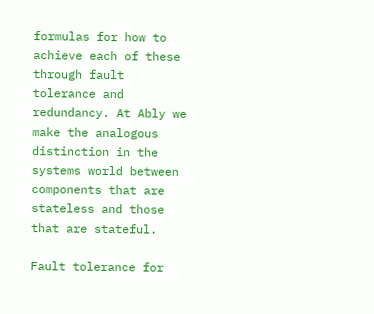formulas for how to achieve each of these through fault tolerance and redundancy. At Ably we make the analogous distinction in the systems world between components that are stateless and those that are stateful.

Fault tolerance for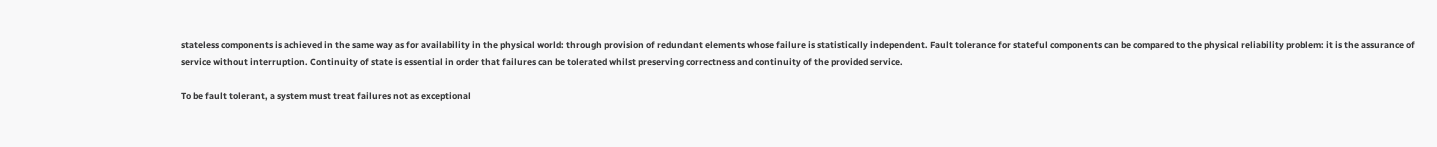stateless components is achieved in the same way as for availability in the physical world: through provision of redundant elements whose failure is statistically independent. Fault tolerance for stateful components can be compared to the physical reliability problem: it is the assurance of service without interruption. Continuity of state is essential in order that failures can be tolerated whilst preserving correctness and continuity of the provided service.

To be fault tolerant, a system must treat failures not as exceptional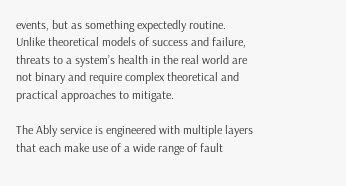events, but as something expectedly routine. Unlike theoretical models of success and failure, threats to a system’s health in the real world are not binary and require complex theoretical and practical approaches to mitigate.

The Ably service is engineered with multiple layers that each make use of a wide range of fault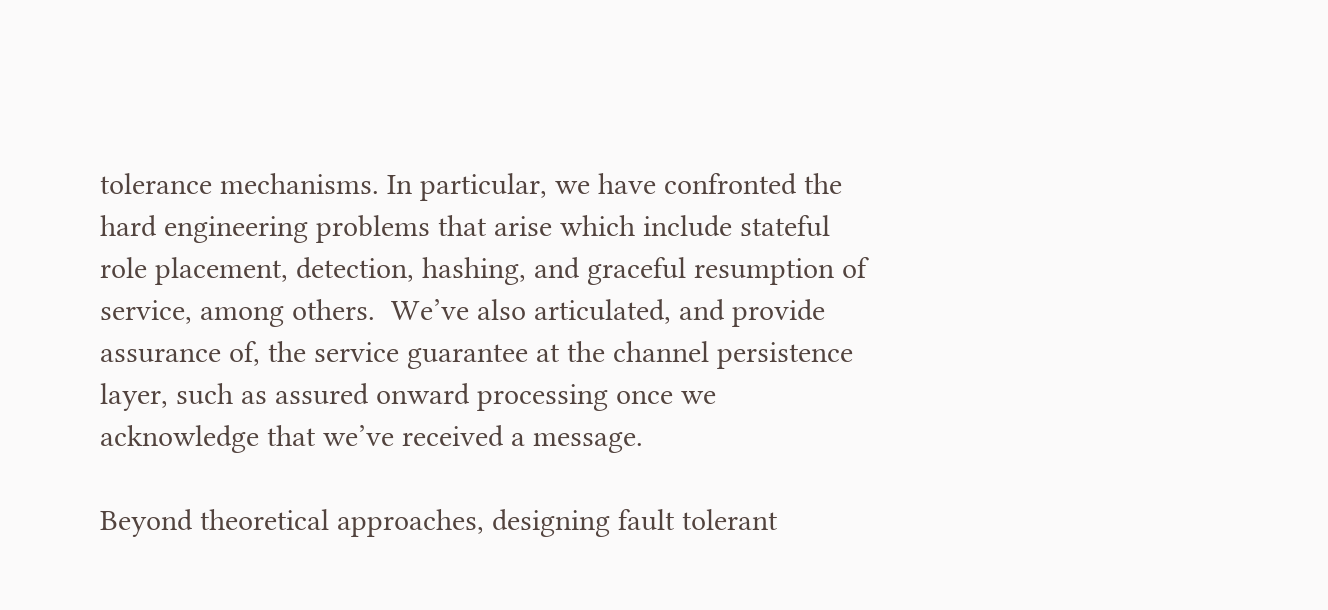tolerance mechanisms. In particular, we have confronted the hard engineering problems that arise which include stateful role placement, detection, hashing, and graceful resumption of service, among others.  We’ve also articulated, and provide assurance of, the service guarantee at the channel persistence layer, such as assured onward processing once we acknowledge that we’ve received a message.

Beyond theoretical approaches, designing fault tolerant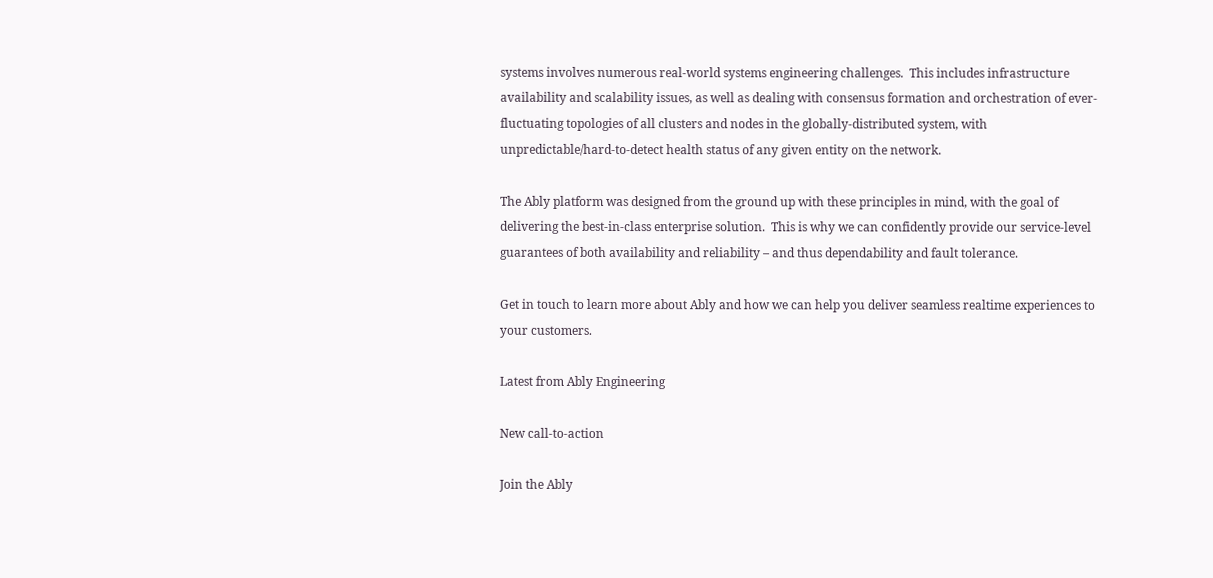systems involves numerous real-world systems engineering challenges.  This includes infrastructure availability and scalability issues, as well as dealing with consensus formation and orchestration of ever-fluctuating topologies of all clusters and nodes in the globally-distributed system, with unpredictable/hard-to-detect health status of any given entity on the network.

The Ably platform was designed from the ground up with these principles in mind, with the goal of delivering the best-in-class enterprise solution.  This is why we can confidently provide our service-level guarantees of both availability and reliability – and thus dependability and fault tolerance.

Get in touch to learn more about Ably and how we can help you deliver seamless realtime experiences to your customers.

Latest from Ably Engineering

New call-to-action

Join the Ably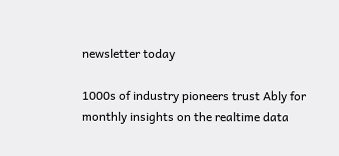newsletter today

1000s of industry pioneers trust Ably for monthly insights on the realtime data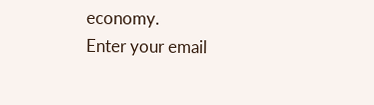economy.
Enter your email